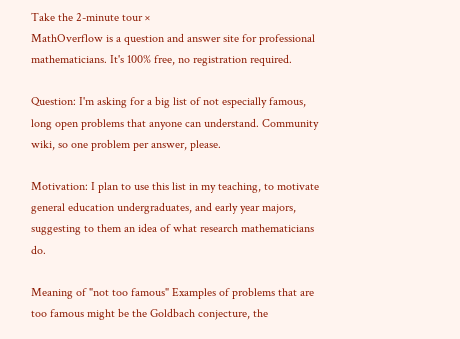Take the 2-minute tour ×
MathOverflow is a question and answer site for professional mathematicians. It's 100% free, no registration required.

Question: I'm asking for a big list of not especially famous, long open problems that anyone can understand. Community wiki, so one problem per answer, please.

Motivation: I plan to use this list in my teaching, to motivate general education undergraduates, and early year majors, suggesting to them an idea of what research mathematicians do.

Meaning of "not too famous" Examples of problems that are too famous might be the Goldbach conjecture, the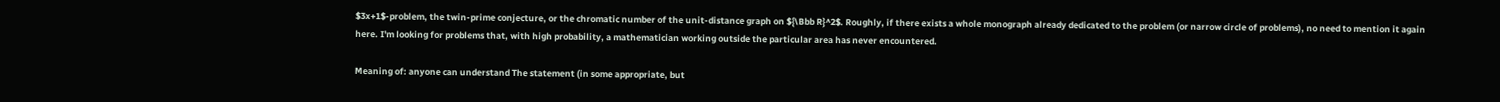$3x+1$-problem, the twin-prime conjecture, or the chromatic number of the unit-distance graph on ${\Bbb R}^2$. Roughly, if there exists a whole monograph already dedicated to the problem (or narrow circle of problems), no need to mention it again here. I'm looking for problems that, with high probability, a mathematician working outside the particular area has never encountered.

Meaning of: anyone can understand The statement (in some appropriate, but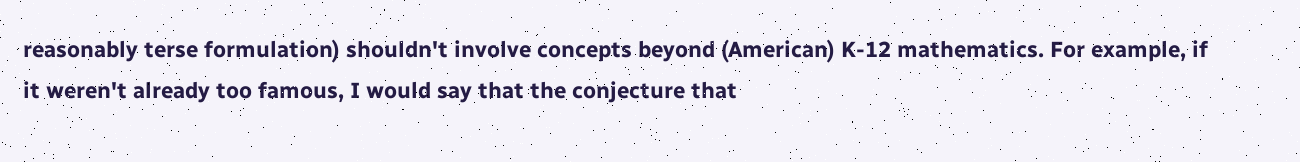reasonably terse formulation) shouldn't involve concepts beyond (American) K-12 mathematics. For example, if it weren't already too famous, I would say that the conjecture that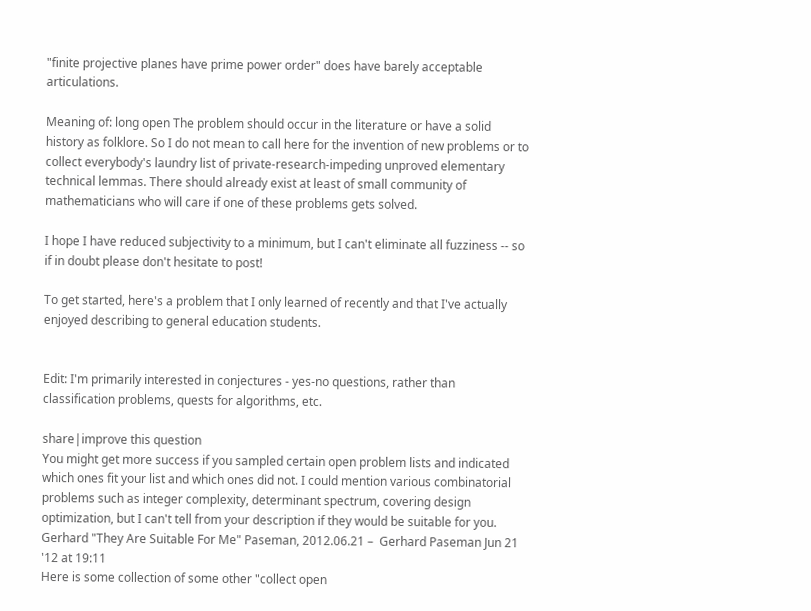"finite projective planes have prime power order" does have barely acceptable articulations.

Meaning of: long open The problem should occur in the literature or have a solid history as folklore. So I do not mean to call here for the invention of new problems or to collect everybody's laundry list of private-research-impeding unproved elementary technical lemmas. There should already exist at least of small community of mathematicians who will care if one of these problems gets solved.

I hope I have reduced subjectivity to a minimum, but I can't eliminate all fuzziness -- so if in doubt please don't hesitate to post!

To get started, here's a problem that I only learned of recently and that I've actually enjoyed describing to general education students.


Edit: I'm primarily interested in conjectures - yes-no questions, rather than classification problems, quests for algorithms, etc.

share|improve this question
You might get more success if you sampled certain open problem lists and indicated which ones fit your list and which ones did not. I could mention various combinatorial problems such as integer complexity, determinant spectrum, covering design optimization, but I can't tell from your description if they would be suitable for you. Gerhard "They Are Suitable For Me" Paseman, 2012.06.21 –  Gerhard Paseman Jun 21 '12 at 19:11
Here is some collection of some other "collect open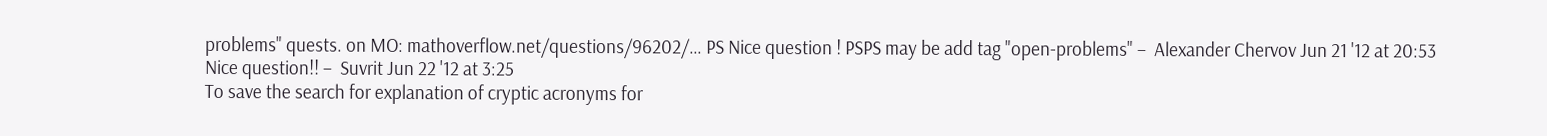problems" quests. on MO: mathoverflow.net/questions/96202/… PS Nice question ! PSPS may be add tag "open-problems" –  Alexander Chervov Jun 21 '12 at 20:53
Nice question!! –  Suvrit Jun 22 '12 at 3:25
To save the search for explanation of cryptic acronyms for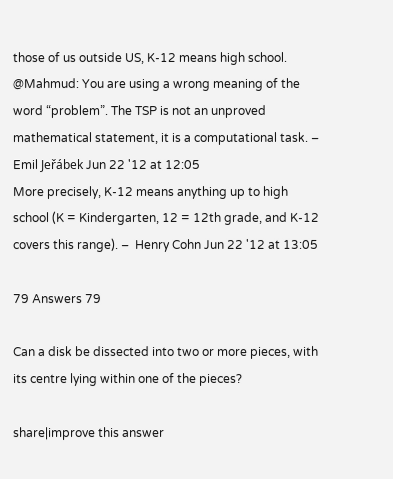those of us outside US, K-12 means high school. @Mahmud: You are using a wrong meaning of the word “problem”. The TSP is not an unproved mathematical statement, it is a computational task. –  Emil Jeřábek Jun 22 '12 at 12:05
More precisely, K-12 means anything up to high school (K = Kindergarten, 12 = 12th grade, and K-12 covers this range). –  Henry Cohn Jun 22 '12 at 13:05

79 Answers 79

Can a disk be dissected into two or more pieces, with its centre lying within one of the pieces?

share|improve this answer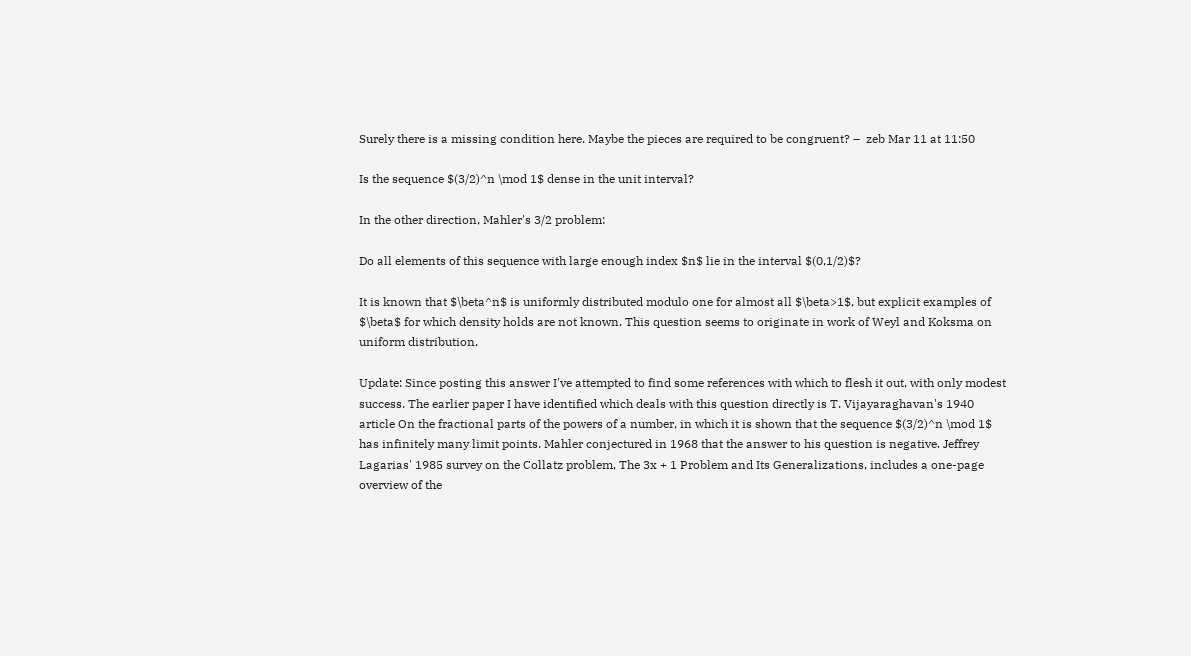Surely there is a missing condition here. Maybe the pieces are required to be congruent? –  zeb Mar 11 at 11:50

Is the sequence $(3/2)^n \mod 1$ dense in the unit interval?

In the other direction, Mahler's 3/2 problem:

Do all elements of this sequence with large enough index $n$ lie in the interval $(0,1/2)$?

It is known that $\beta^n$ is uniformly distributed modulo one for almost all $\beta>1$, but explicit examples of $\beta$ for which density holds are not known. This question seems to originate in work of Weyl and Koksma on uniform distribution.

Update: Since posting this answer I've attempted to find some references with which to flesh it out, with only modest success. The earlier paper I have identified which deals with this question directly is T. Vijayaraghavan's 1940 article On the fractional parts of the powers of a number, in which it is shown that the sequence $(3/2)^n \mod 1$ has infinitely many limit points. Mahler conjectured in 1968 that the answer to his question is negative. Jeffrey Lagarias' 1985 survey on the Collatz problem, The 3x + 1 Problem and Its Generalizations, includes a one-page overview of the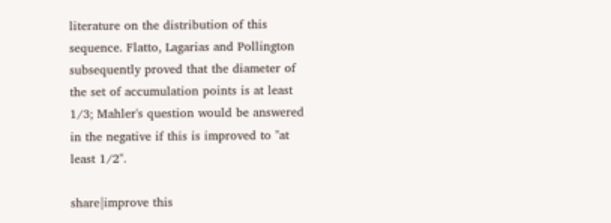literature on the distribution of this sequence. Flatto, Lagarias and Pollington subsequently proved that the diameter of the set of accumulation points is at least 1/3; Mahler's question would be answered in the negative if this is improved to "at least 1/2".

share|improve this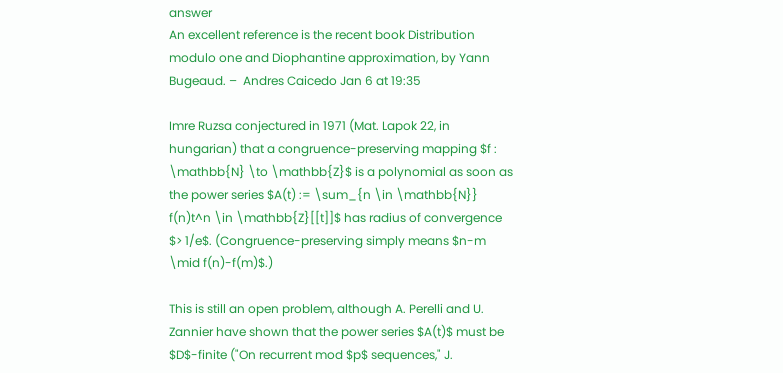answer
An excellent reference is the recent book Distribution modulo one and Diophantine approximation, by Yann Bugeaud. –  Andres Caicedo Jan 6 at 19:35

Imre Ruzsa conjectured in 1971 (Mat. Lapok 22, in hungarian) that a congruence-preserving mapping $f : \mathbb{N} \to \mathbb{Z}$ is a polynomial as soon as the power series $A(t) := \sum_{n \in \mathbb{N}} f(n)t^n \in \mathbb{Z}[[t]]$ has radius of convergence $> 1/e$. (Congruence-preserving simply means $n-m \mid f(n)-f(m)$.)

This is still an open problem, although A. Perelli and U. Zannier have shown that the power series $A(t)$ must be $D$-finite ("On recurrent mod $p$ sequences," J.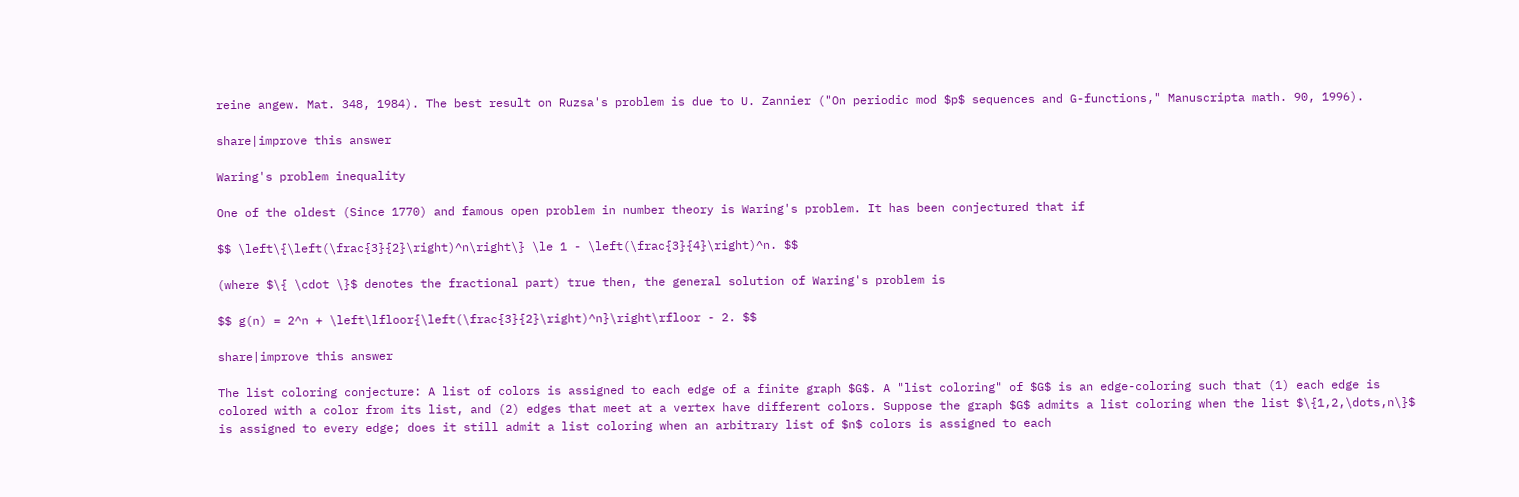reine angew. Mat. 348, 1984). The best result on Ruzsa's problem is due to U. Zannier ("On periodic mod $p$ sequences and G-functions," Manuscripta math. 90, 1996).

share|improve this answer

Waring's problem inequality

One of the oldest (Since 1770) and famous open problem in number theory is Waring's problem. It has been conjectured that if

$$ \left\{\left(\frac{3}{2}\right)^n\right\} \le 1 - \left(\frac{3}{4}\right)^n. $$

(where $\{ \cdot \}$ denotes the fractional part) true then, the general solution of Waring's problem is

$$ g(n) = 2^n + \left\lfloor{\left(\frac{3}{2}\right)^n}\right\rfloor - 2. $$

share|improve this answer

The list coloring conjecture: A list of colors is assigned to each edge of a finite graph $G$. A "list coloring" of $G$ is an edge-coloring such that (1) each edge is colored with a color from its list, and (2) edges that meet at a vertex have different colors. Suppose the graph $G$ admits a list coloring when the list $\{1,2,\dots,n\}$ is assigned to every edge; does it still admit a list coloring when an arbitrary list of $n$ colors is assigned to each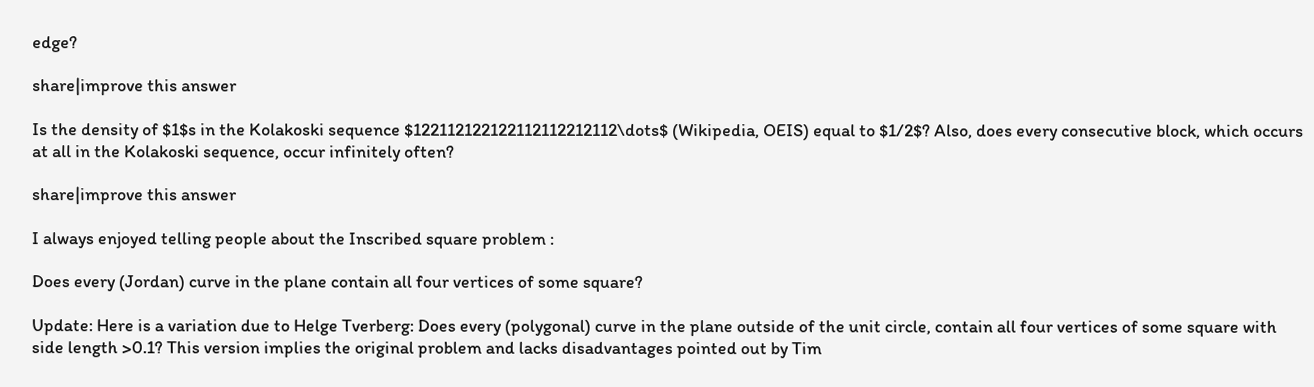edge?

share|improve this answer

Is the density of $1$s in the Kolakoski sequence $122112122122112112212112\dots$ (Wikipedia, OEIS) equal to $1/2$? Also, does every consecutive block, which occurs at all in the Kolakoski sequence, occur infinitely often?

share|improve this answer

I always enjoyed telling people about the Inscribed square problem :

Does every (Jordan) curve in the plane contain all four vertices of some square?

Update: Here is a variation due to Helge Tverberg: Does every (polygonal) curve in the plane outside of the unit circle, contain all four vertices of some square with side length >0.1? This version implies the original problem and lacks disadvantages pointed out by Tim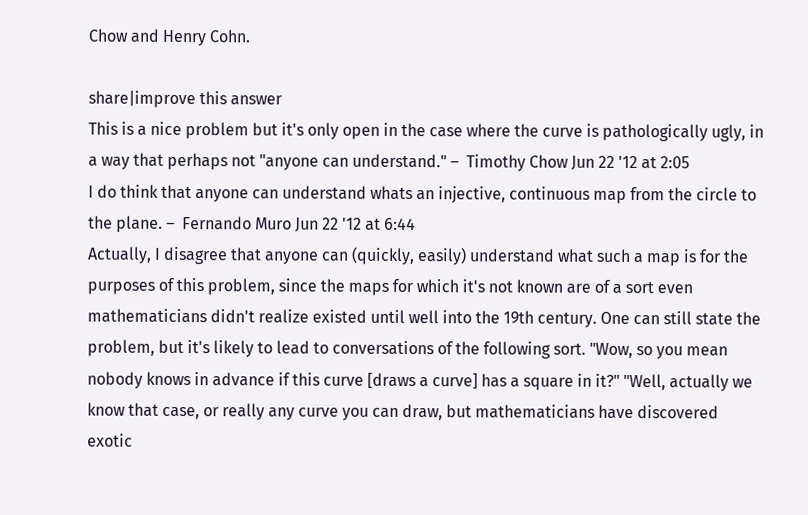Chow and Henry Cohn.

share|improve this answer
This is a nice problem but it's only open in the case where the curve is pathologically ugly, in a way that perhaps not "anyone can understand." –  Timothy Chow Jun 22 '12 at 2:05
I do think that anyone can understand whats an injective, continuous map from the circle to the plane. –  Fernando Muro Jun 22 '12 at 6:44
Actually, I disagree that anyone can (quickly, easily) understand what such a map is for the purposes of this problem, since the maps for which it's not known are of a sort even mathematicians didn't realize existed until well into the 19th century. One can still state the problem, but it's likely to lead to conversations of the following sort. "Wow, so you mean nobody knows in advance if this curve [draws a curve] has a square in it?" "Well, actually we know that case, or really any curve you can draw, but mathematicians have discovered exotic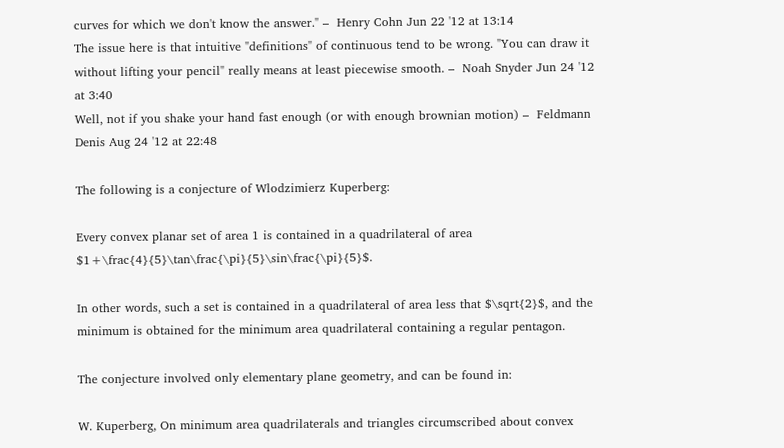curves for which we don't know the answer." –  Henry Cohn Jun 22 '12 at 13:14
The issue here is that intuitive "definitions" of continuous tend to be wrong. "You can draw it without lifting your pencil" really means at least piecewise smooth. –  Noah Snyder Jun 24 '12 at 3:40
Well, not if you shake your hand fast enough (or with enough brownian motion) –  Feldmann Denis Aug 24 '12 at 22:48

The following is a conjecture of Wlodzimierz Kuperberg:

Every convex planar set of area 1 is contained in a quadrilateral of area $1+\frac{4}{5}\tan\frac{\pi}{5}\sin\frac{\pi}{5}$.

In other words, such a set is contained in a quadrilateral of area less that $\sqrt{2}$, and the minimum is obtained for the minimum area quadrilateral containing a regular pentagon.

The conjecture involved only elementary plane geometry, and can be found in:

W. Kuperberg, On minimum area quadrilaterals and triangles circumscribed about convex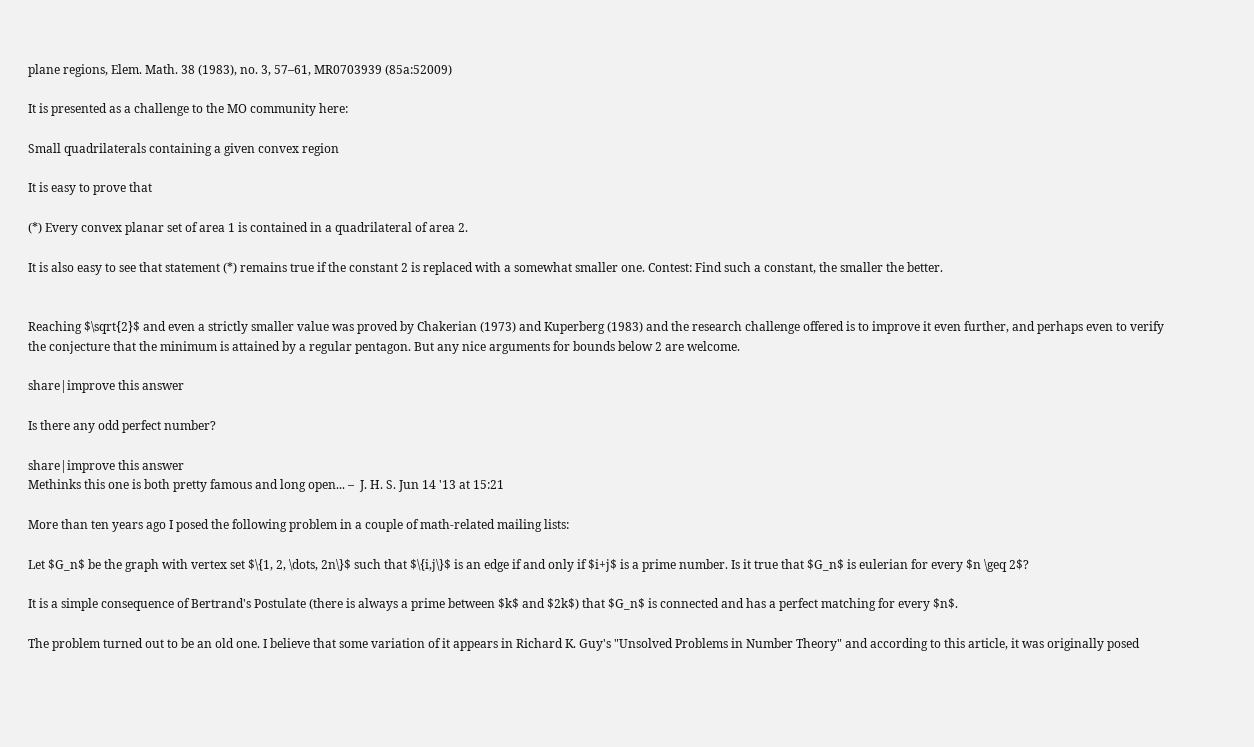plane regions, Elem. Math. 38 (1983), no. 3, 57–61, MR0703939 (85a:52009)

It is presented as a challenge to the MO community here:

Small quadrilaterals containing a given convex region

It is easy to prove that

(*) Every convex planar set of area 1 is contained in a quadrilateral of area 2.

It is also easy to see that statement (*) remains true if the constant 2 is replaced with a somewhat smaller one. Contest: Find such a constant, the smaller the better.


Reaching $\sqrt{2}$ and even a strictly smaller value was proved by Chakerian (1973) and Kuperberg (1983) and the research challenge offered is to improve it even further, and perhaps even to verify the conjecture that the minimum is attained by a regular pentagon. But any nice arguments for bounds below 2 are welcome.

share|improve this answer

Is there any odd perfect number?

share|improve this answer
Methinks this one is both pretty famous and long open... –  J. H. S. Jun 14 '13 at 15:21

More than ten years ago I posed the following problem in a couple of math-related mailing lists:

Let $G_n$ be the graph with vertex set $\{1, 2, \dots, 2n\}$ such that $\{i,j\}$ is an edge if and only if $i+j$ is a prime number. Is it true that $G_n$ is eulerian for every $n \geq 2$?

It is a simple consequence of Bertrand's Postulate (there is always a prime between $k$ and $2k$) that $G_n$ is connected and has a perfect matching for every $n$.

The problem turned out to be an old one. I believe that some variation of it appears in Richard K. Guy's "Unsolved Problems in Number Theory" and according to this article, it was originally posed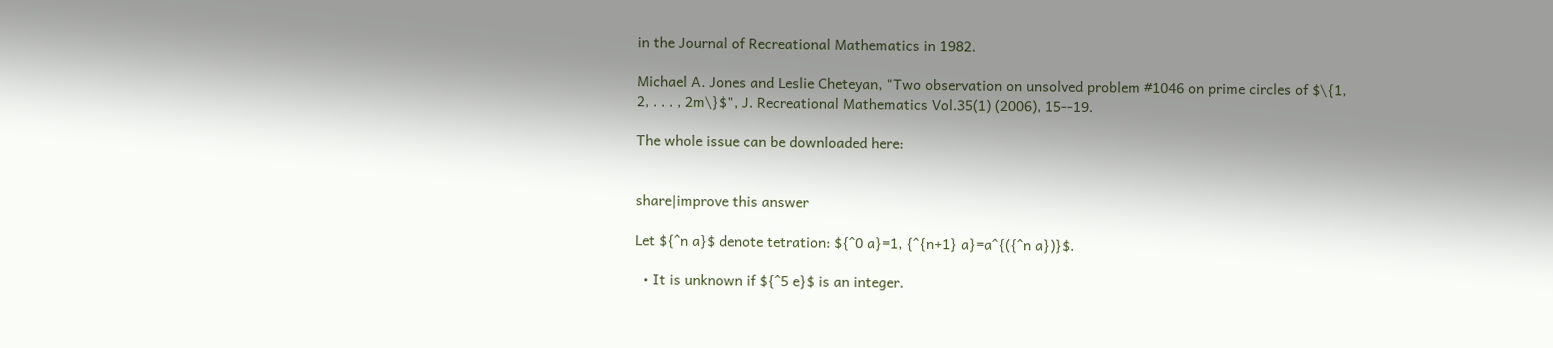in the Journal of Recreational Mathematics in 1982.

Michael A. Jones and Leslie Cheteyan, "Two observation on unsolved problem #1046 on prime circles of $\{1, 2, . . . , 2m\}$", J. Recreational Mathematics Vol.35(1) (2006), 15--19.

The whole issue can be downloaded here:


share|improve this answer

Let ${^n a}$ denote tetration: ${^0 a}=1, {^{n+1} a}=a^{({^n a})}$.

  • It is unknown if ${^5 e}$ is an integer.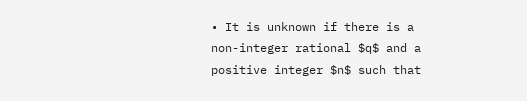• It is unknown if there is a non-integer rational $q$ and a positive integer $n$ such that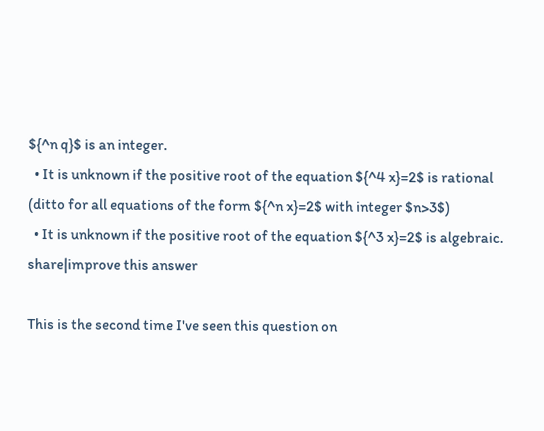${^n q}$ is an integer.
  • It is unknown if the positive root of the equation ${^4 x}=2$ is rational (ditto for all equations of the form ${^n x}=2$ with integer $n>3$)
  • It is unknown if the positive root of the equation ${^3 x}=2$ is algebraic.
share|improve this answer

This is the second time I've seen this question on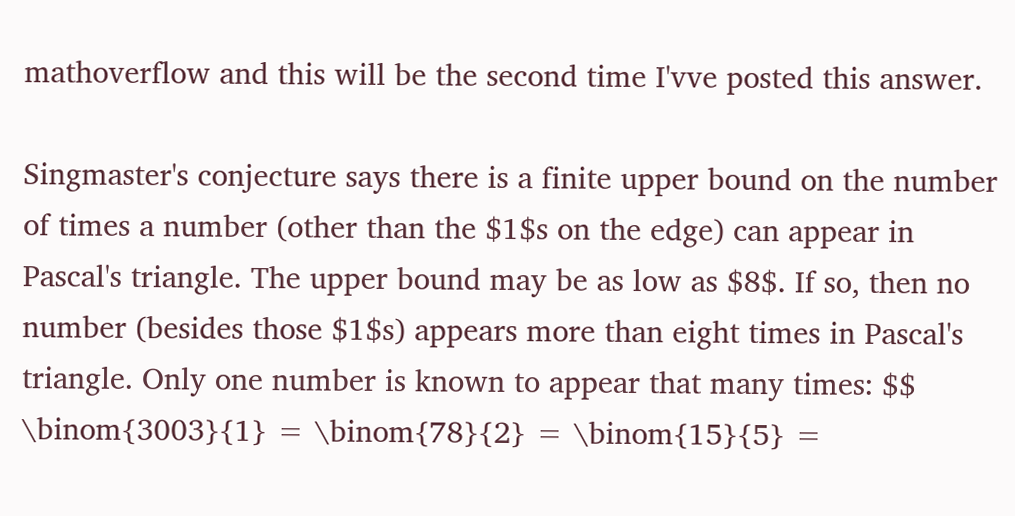mathoverflow and this will be the second time I'vve posted this answer.

Singmaster's conjecture says there is a finite upper bound on the number of times a number (other than the $1$s on the edge) can appear in Pascal's triangle. The upper bound may be as low as $8$. If so, then no number (besides those $1$s) appears more than eight times in Pascal's triangle. Only one number is known to appear that many times: $$ \binom{3003}{1} = \binom{78}{2} = \binom{15}{5} =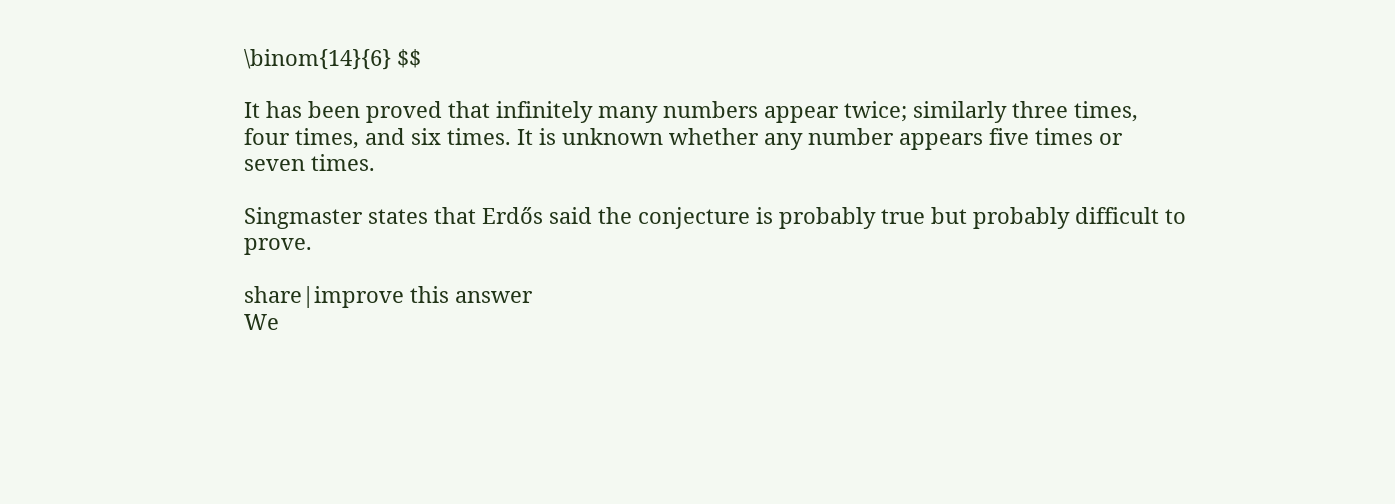\binom{14}{6} $$

It has been proved that infinitely many numbers appear twice; similarly three times, four times, and six times. It is unknown whether any number appears five times or seven times.

Singmaster states that Erdős said the conjecture is probably true but probably difficult to prove.

share|improve this answer
We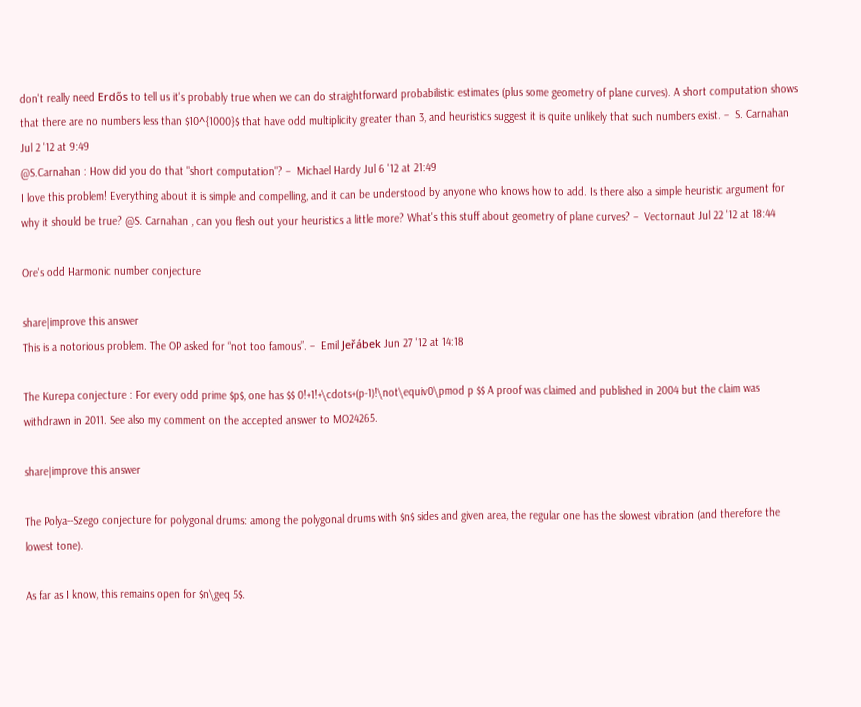don't really need Erdős to tell us it's probably true when we can do straightforward probabilistic estimates (plus some geometry of plane curves). A short computation shows that there are no numbers less than $10^{1000}$ that have odd multiplicity greater than 3, and heuristics suggest it is quite unlikely that such numbers exist. –  S. Carnahan Jul 2 '12 at 9:49
@S.Carnahan : How did you do that "short computation"? –  Michael Hardy Jul 6 '12 at 21:49
I love this problem! Everything about it is simple and compelling, and it can be understood by anyone who knows how to add. Is there also a simple heuristic argument for why it should be true? @S. Carnahan , can you flesh out your heuristics a little more? What's this stuff about geometry of plane curves? –  Vectornaut Jul 22 '12 at 18:44

Ore's odd Harmonic number conjecture

share|improve this answer
This is a notorious problem. The OP asked for “not too famous”. –  Emil Jeřábek Jun 27 '12 at 14:18

The Kurepa conjecture : For every odd prime $p$, one has $$ 0!+1!+\cdots+(p-1)!\not\equiv0\pmod p $$ A proof was claimed and published in 2004 but the claim was withdrawn in 2011. See also my comment on the accepted answer to MO24265.

share|improve this answer

The Polya--Szego conjecture for polygonal drums: among the polygonal drums with $n$ sides and given area, the regular one has the slowest vibration (and therefore the lowest tone).

As far as I know, this remains open for $n\geq 5$.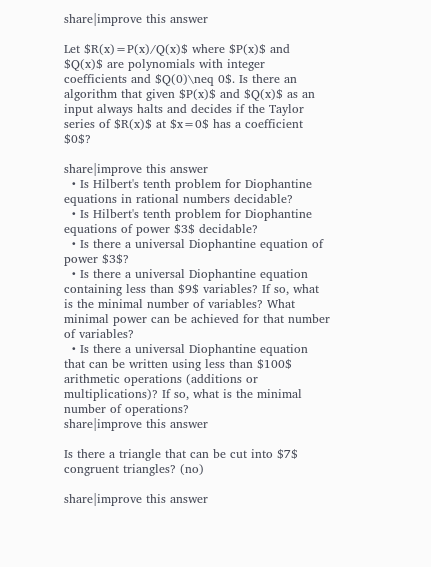share|improve this answer

Let $R(x)=P(x)/Q(x)$ where $P(x)$ and $Q(x)$ are polynomials with integer coefficients and $Q(0)\neq 0$. Is there an algorithm that given $P(x)$ and $Q(x)$ as an input always halts and decides if the Taylor series of $R(x)$ at $x=0$ has a coefficient $0$?

share|improve this answer
  • Is Hilbert's tenth problem for Diophantine equations in rational numbers decidable?
  • Is Hilbert's tenth problem for Diophantine equations of power $3$ decidable?
  • Is there a universal Diophantine equation of power $3$?
  • Is there a universal Diophantine equation containing less than $9$ variables? If so, what is the minimal number of variables? What minimal power can be achieved for that number of variables?
  • Is there a universal Diophantine equation that can be written using less than $100$ arithmetic operations (additions or multiplications)? If so, what is the minimal number of operations?
share|improve this answer

Is there a triangle that can be cut into $7$ congruent triangles? (no)

share|improve this answer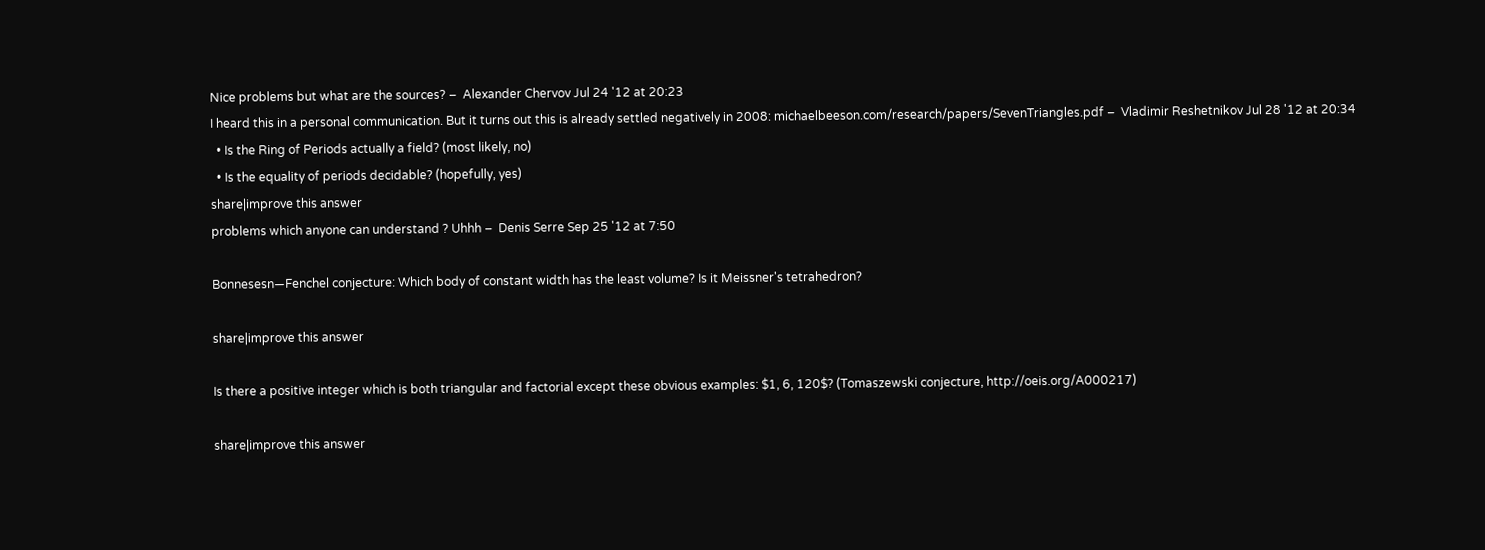Nice problems but what are the sources? –  Alexander Chervov Jul 24 '12 at 20:23
I heard this in a personal communication. But it turns out this is already settled negatively in 2008: michaelbeeson.com/research/papers/SevenTriangles.pdf –  Vladimir Reshetnikov Jul 28 '12 at 20:34
  • Is the Ring of Periods actually a field? (most likely, no)
  • Is the equality of periods decidable? (hopefully, yes)
share|improve this answer
problems which anyone can understand ? Uhhh –  Denis Serre Sep 25 '12 at 7:50

Bonnesesn—Fenchel conjecture: Which body of constant width has the least volume? Is it Meissner's tetrahedron?

share|improve this answer

Is there a positive integer which is both triangular and factorial except these obvious examples: $1, 6, 120$? (Tomaszewski conjecture, http://oeis.org/A000217)

share|improve this answer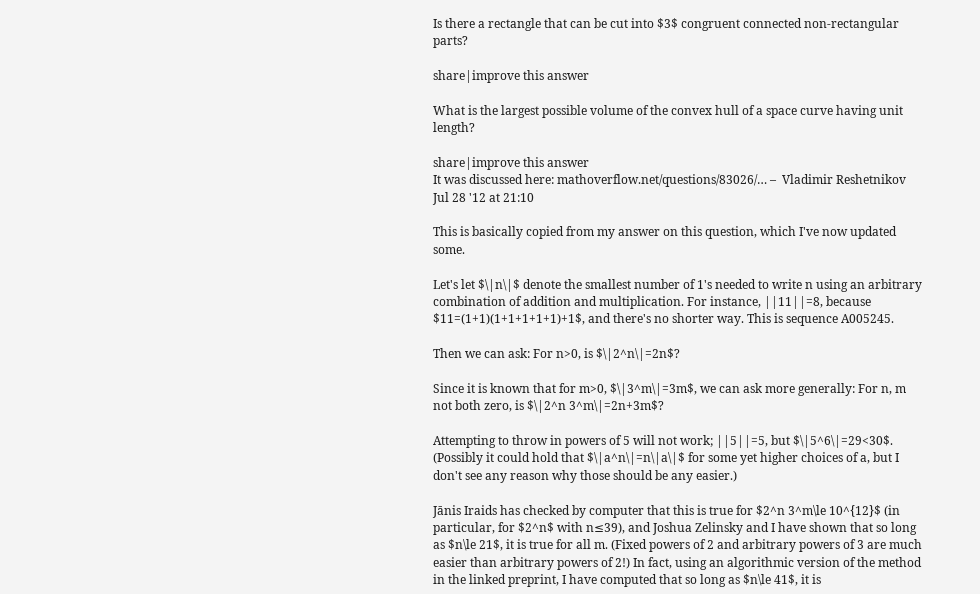Is there a rectangle that can be cut into $3$ congruent connected non-rectangular parts?

share|improve this answer

What is the largest possible volume of the convex hull of a space curve having unit length?

share|improve this answer
It was discussed here: mathoverflow.net/questions/83026/… –  Vladimir Reshetnikov Jul 28 '12 at 21:10

This is basically copied from my answer on this question, which I've now updated some.

Let's let $\|n\|$ denote the smallest number of 1's needed to write n using an arbitrary combination of addition and multiplication. For instance, ||11||=8, because $11=(1+1)(1+1+1+1+1)+1$, and there's no shorter way. This is sequence A005245.

Then we can ask: For n>0, is $\|2^n\|=2n$?

Since it is known that for m>0, $\|3^m\|=3m$, we can ask more generally: For n, m not both zero, is $\|2^n 3^m\|=2n+3m$?

Attempting to throw in powers of 5 will not work; ||5||=5, but $\|5^6\|=29<30$. (Possibly it could hold that $\|a^n\|=n\|a\|$ for some yet higher choices of a, but I don't see any reason why those should be any easier.)

Jānis Iraids has checked by computer that this is true for $2^n 3^m\le 10^{12}$ (in particular, for $2^n$ with n≤39), and Joshua Zelinsky and I have shown that so long as $n\le 21$, it is true for all m. (Fixed powers of 2 and arbitrary powers of 3 are much easier than arbitrary powers of 2!) In fact, using an algorithmic version of the method in the linked preprint, I have computed that so long as $n\le 41$, it is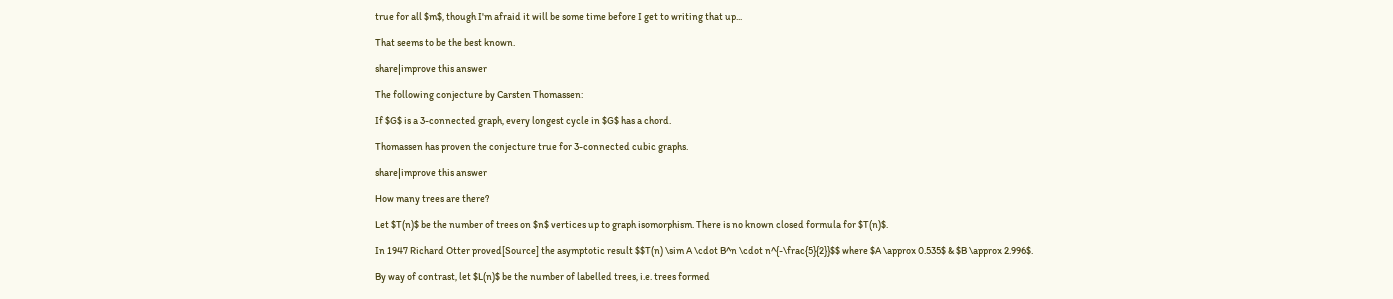true for all $m$, though I'm afraid it will be some time before I get to writing that up...

That seems to be the best known.

share|improve this answer

The following conjecture by Carsten Thomassen:

If $G$ is a 3-connected graph, every longest cycle in $G$ has a chord.

Thomassen has proven the conjecture true for 3-connected cubic graphs.

share|improve this answer

How many trees are there?

Let $T(n)$ be the number of trees on $n$ vertices up to graph isomorphism. There is no known closed formula for $T(n)$.

In 1947 Richard Otter proved[Source] the asymptotic result $$T(n) \sim A \cdot B^n \cdot n^{-\frac{5}{2}}$$ where $A \approx 0.535$ & $B \approx 2.996$.

By way of contrast, let $L(n)$ be the number of labelled trees, i.e. trees formed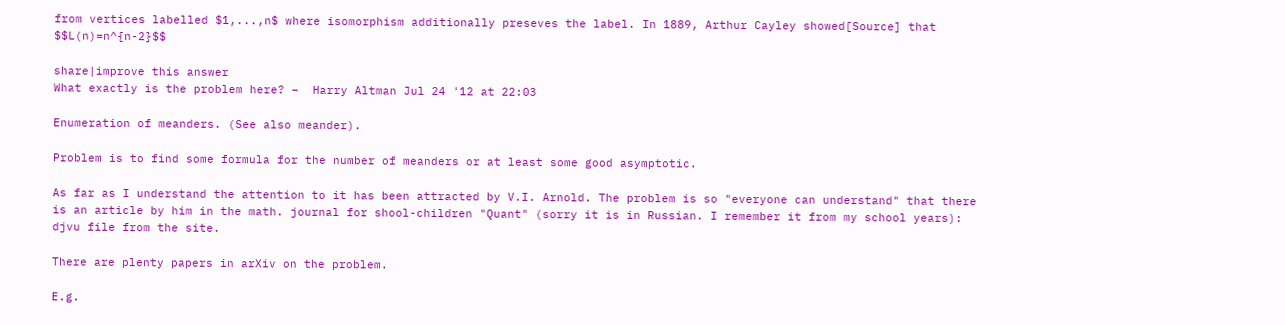from vertices labelled $1,...,n$ where isomorphism additionally preseves the label. In 1889, Arthur Cayley showed[Source] that $$L(n)=n^{n-2}$$

share|improve this answer
What exactly is the problem here? –  Harry Altman Jul 24 '12 at 22:03

Enumeration of meanders. (See also meander).

Problem is to find some formula for the number of meanders or at least some good asymptotic.

As far as I understand the attention to it has been attracted by V.I. Arnold. The problem is so "everyone can understand" that there is an article by him in the math. journal for shool-children "Quant" (sorry it is in Russian. I remember it from my school years): djvu file from the site.

There are plenty papers in arXiv on the problem.

E.g.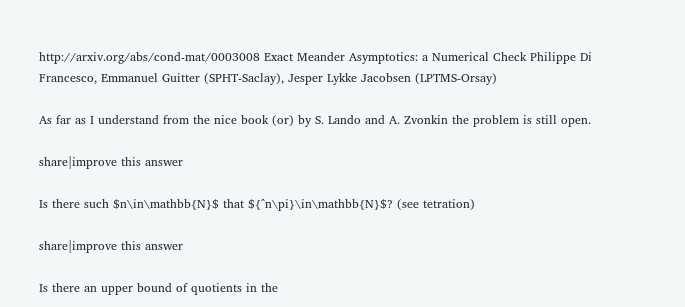http://arxiv.org/abs/cond-mat/0003008 Exact Meander Asymptotics: a Numerical Check Philippe Di Francesco, Emmanuel Guitter (SPHT-Saclay), Jesper Lykke Jacobsen (LPTMS-Orsay)

As far as I understand from the nice book (or) by S. Lando and A. Zvonkin the problem is still open.

share|improve this answer

Is there such $n\in\mathbb{N}$ that ${^n\pi}\in\mathbb{N}$? (see tetration)

share|improve this answer

Is there an upper bound of quotients in the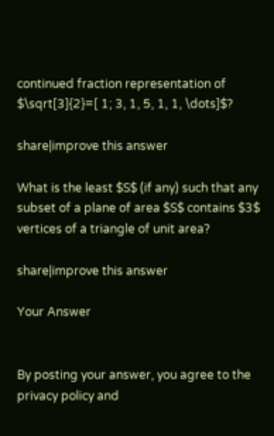continued fraction representation of $\sqrt[3]{2}=[ 1; 3, 1, 5, 1, 1, \dots]$?

share|improve this answer

What is the least $S$ (if any) such that any subset of a plane of area $S$ contains $3$ vertices of a triangle of unit area?

share|improve this answer

Your Answer


By posting your answer, you agree to the privacy policy and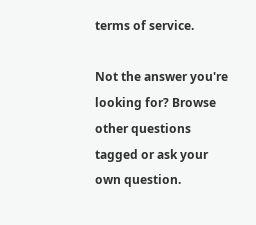terms of service.

Not the answer you're looking for? Browse other questions tagged or ask your own question.